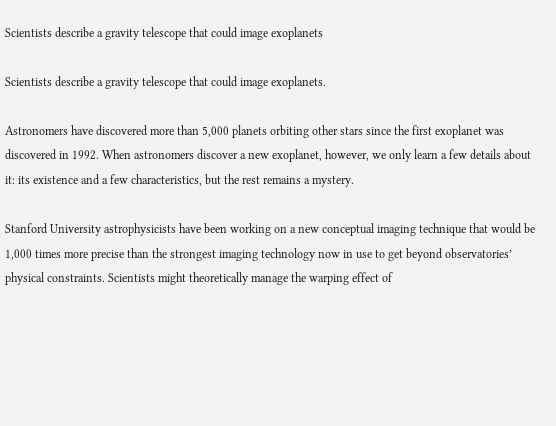Scientists describe a gravity telescope that could image exoplanets

Scientists describe a gravity telescope that could image exoplanets.

Astronomers have discovered more than 5,000 planets orbiting other stars since the first exoplanet was discovered in 1992. When astronomers discover a new exoplanet, however, we only learn a few details about it: its existence and a few characteristics, but the rest remains a mystery.

Stanford University astrophysicists have been working on a new conceptual imaging technique that would be 1,000 times more precise than the strongest imaging technology now in use to get beyond observatories’ physical constraints. Scientists might theoretically manage the warping effect of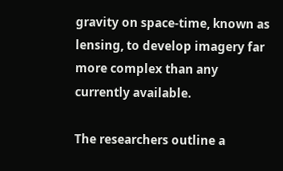gravity on space-time, known as lensing, to develop imagery far more complex than any currently available.

The researchers outline a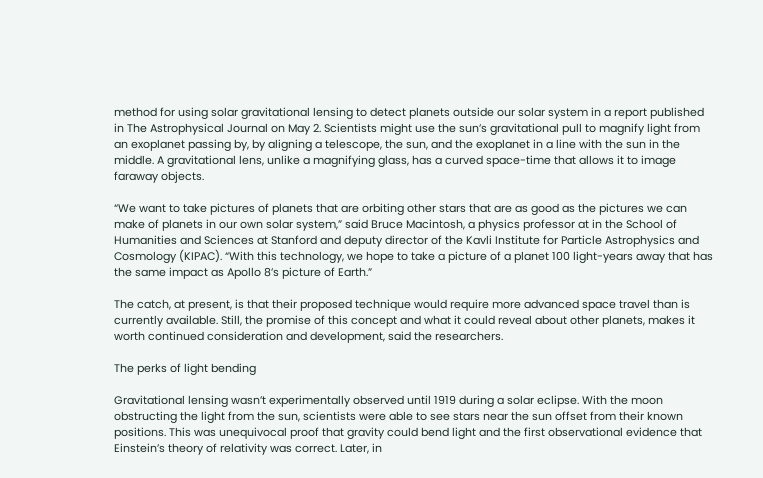method for using solar gravitational lensing to detect planets outside our solar system in a report published in The Astrophysical Journal on May 2. Scientists might use the sun’s gravitational pull to magnify light from an exoplanet passing by, by aligning a telescope, the sun, and the exoplanet in a line with the sun in the middle. A gravitational lens, unlike a magnifying glass, has a curved space-time that allows it to image faraway objects.

“We want to take pictures of planets that are orbiting other stars that are as good as the pictures we can make of planets in our own solar system,” said Bruce Macintosh, a physics professor at in the School of Humanities and Sciences at Stanford and deputy director of the Kavli Institute for Particle Astrophysics and Cosmology (KIPAC). “With this technology, we hope to take a picture of a planet 100 light-years away that has the same impact as Apollo 8’s picture of Earth.”

The catch, at present, is that their proposed technique would require more advanced space travel than is currently available. Still, the promise of this concept and what it could reveal about other planets, makes it worth continued consideration and development, said the researchers.

The perks of light bending

Gravitational lensing wasn’t experimentally observed until 1919 during a solar eclipse. With the moon obstructing the light from the sun, scientists were able to see stars near the sun offset from their known positions. This was unequivocal proof that gravity could bend light and the first observational evidence that Einstein’s theory of relativity was correct. Later, in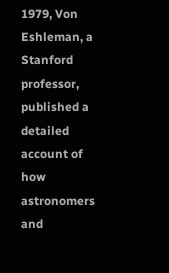1979, Von Eshleman, a Stanford professor, published a detailed account of how astronomers and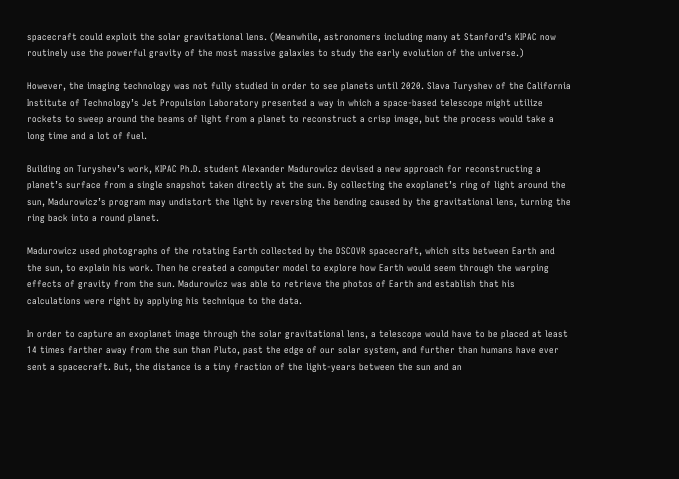spacecraft could exploit the solar gravitational lens. (Meanwhile, astronomers including many at Stanford’s KIPAC now routinely use the powerful gravity of the most massive galaxies to study the early evolution of the universe.)

However, the imaging technology was not fully studied in order to see planets until 2020. Slava Turyshev of the California Institute of Technology’s Jet Propulsion Laboratory presented a way in which a space-based telescope might utilize rockets to sweep around the beams of light from a planet to reconstruct a crisp image, but the process would take a long time and a lot of fuel.

Building on Turyshev’s work, KIPAC Ph.D. student Alexander Madurowicz devised a new approach for reconstructing a planet’s surface from a single snapshot taken directly at the sun. By collecting the exoplanet’s ring of light around the sun, Madurowicz’s program may undistort the light by reversing the bending caused by the gravitational lens, turning the ring back into a round planet.

Madurowicz used photographs of the rotating Earth collected by the DSCOVR spacecraft, which sits between Earth and the sun, to explain his work. Then he created a computer model to explore how Earth would seem through the warping effects of gravity from the sun. Madurowicz was able to retrieve the photos of Earth and establish that his calculations were right by applying his technique to the data.

In order to capture an exoplanet image through the solar gravitational lens, a telescope would have to be placed at least 14 times farther away from the sun than Pluto, past the edge of our solar system, and further than humans have ever sent a spacecraft. But, the distance is a tiny fraction of the light-years between the sun and an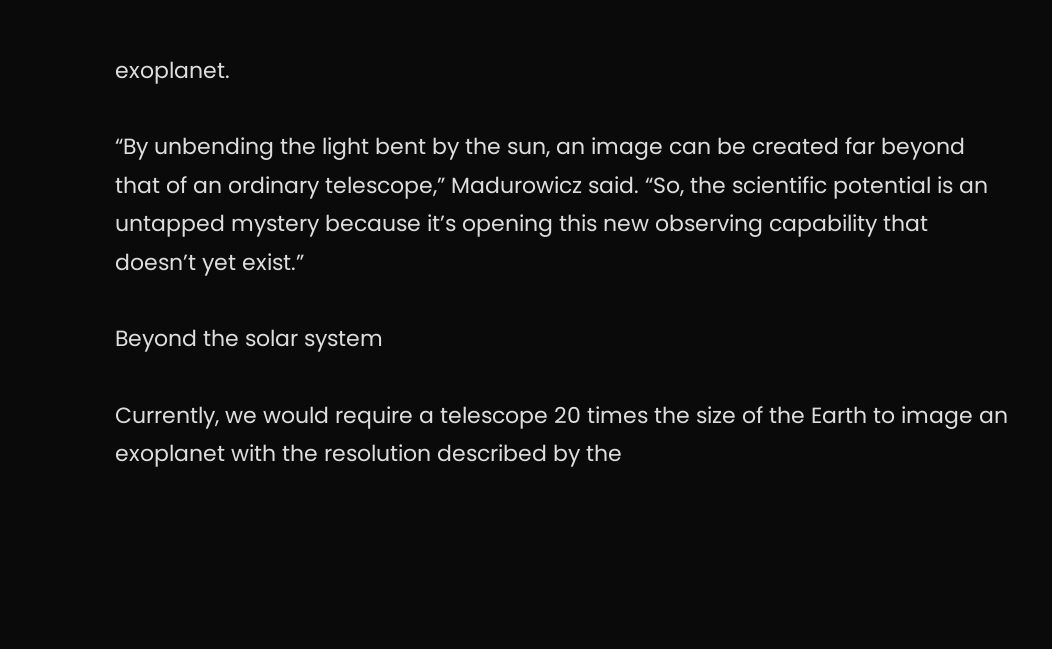exoplanet.

“By unbending the light bent by the sun, an image can be created far beyond that of an ordinary telescope,” Madurowicz said. “So, the scientific potential is an untapped mystery because it’s opening this new observing capability that doesn’t yet exist.”

Beyond the solar system

Currently, we would require a telescope 20 times the size of the Earth to image an exoplanet with the resolution described by the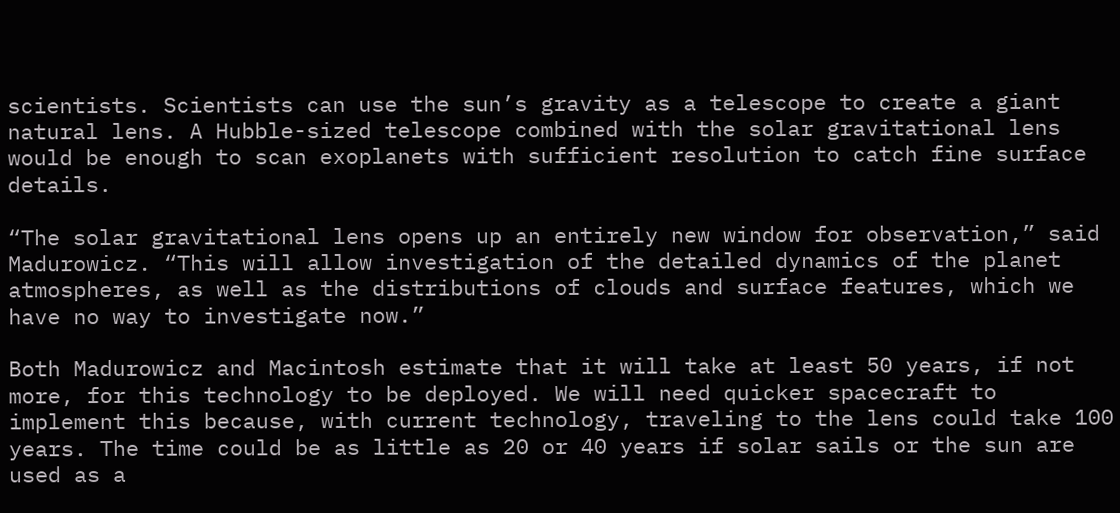scientists. Scientists can use the sun’s gravity as a telescope to create a giant natural lens. A Hubble-sized telescope combined with the solar gravitational lens would be enough to scan exoplanets with sufficient resolution to catch fine surface details.

“The solar gravitational lens opens up an entirely new window for observation,” said Madurowicz. “This will allow investigation of the detailed dynamics of the planet atmospheres, as well as the distributions of clouds and surface features, which we have no way to investigate now.”

Both Madurowicz and Macintosh estimate that it will take at least 50 years, if not more, for this technology to be deployed. We will need quicker spacecraft to implement this because, with current technology, traveling to the lens could take 100 years. The time could be as little as 20 or 40 years if solar sails or the sun are used as a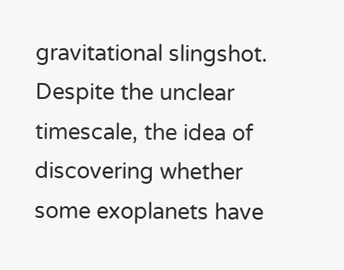gravitational slingshot. Despite the unclear timescale, the idea of discovering whether some exoplanets have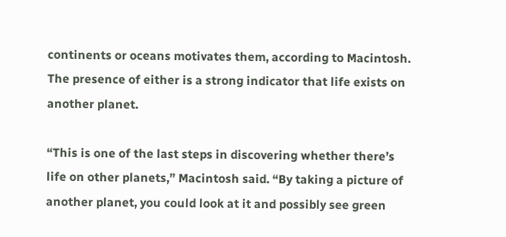continents or oceans motivates them, according to Macintosh. The presence of either is a strong indicator that life exists on another planet.

“This is one of the last steps in discovering whether there’s life on other planets,” Macintosh said. “By taking a picture of another planet, you could look at it and possibly see green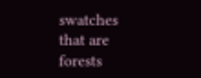swatches that are forests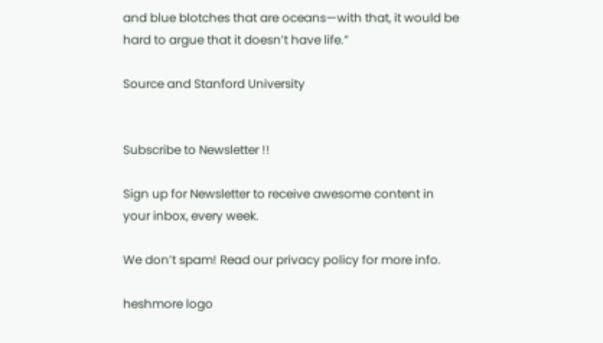and blue blotches that are oceans—with that, it would be hard to argue that it doesn’t have life.”

Source and Stanford University


Subscribe to Newsletter !!

Sign up for Newsletter to receive awesome content in your inbox, every week.

We don’t spam! Read our privacy policy for more info.

heshmore logo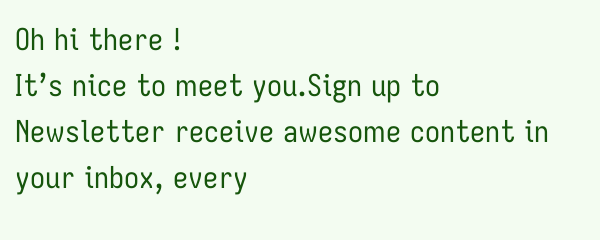Oh hi there !
It’s nice to meet you.Sign up to Newsletter receive awesome content in your inbox, every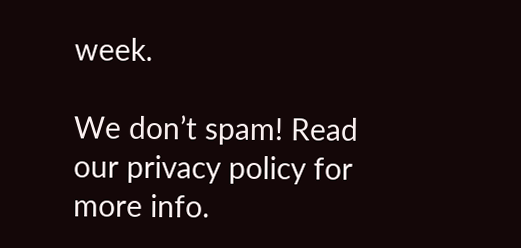week.

We don’t spam! Read our privacy policy for more info.